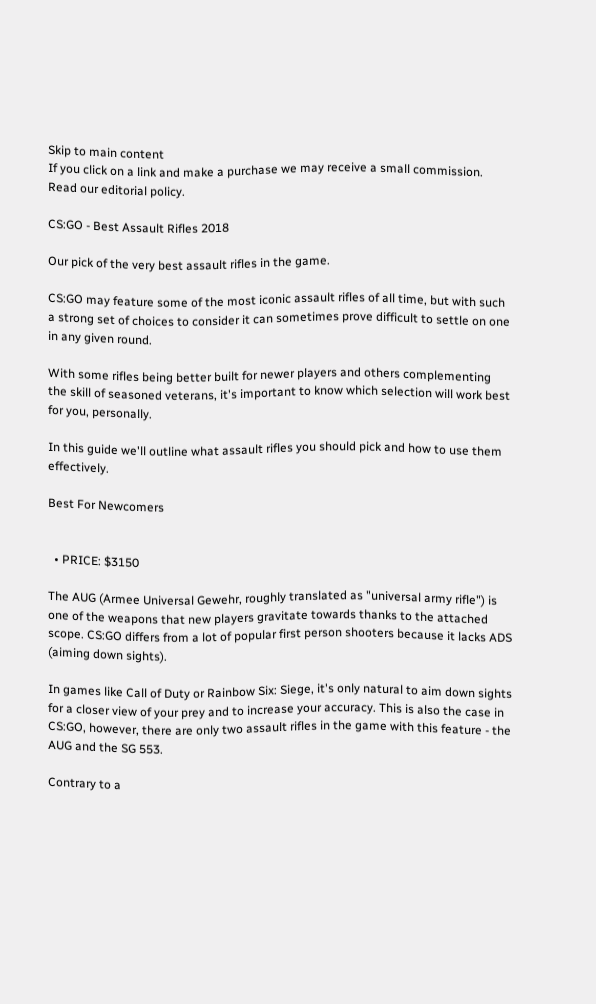Skip to main content
If you click on a link and make a purchase we may receive a small commission. Read our editorial policy.

CS:GO - Best Assault Rifles 2018

Our pick of the very best assault rifles in the game.

CS:GO may feature some of the most iconic assault rifles of all time, but with such a strong set of choices to consider it can sometimes prove difficult to settle on one in any given round.

With some rifles being better built for newer players and others complementing the skill of seasoned veterans, it's important to know which selection will work best for you, personally.

In this guide we'll outline what assault rifles you should pick and how to use them effectively.

Best For Newcomers


  • PRICE: $3150

The AUG (Armee Universal Gewehr, roughly translated as "universal army rifle") is one of the weapons that new players gravitate towards thanks to the attached scope. CS:GO differs from a lot of popular first person shooters because it lacks ADS (aiming down sights).

In games like Call of Duty or Rainbow Six: Siege, it's only natural to aim down sights for a closer view of your prey and to increase your accuracy. This is also the case in CS:GO, however, there are only two assault rifles in the game with this feature - the AUG and the SG 553.

Contrary to a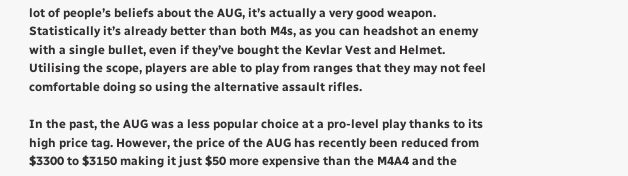lot of people’s beliefs about the AUG, it’s actually a very good weapon. Statistically it’s already better than both M4s, as you can headshot an enemy with a single bullet, even if they’ve bought the Kevlar Vest and Helmet. Utilising the scope, players are able to play from ranges that they may not feel comfortable doing so using the alternative assault rifles.

In the past, the AUG was a less popular choice at a pro-level play thanks to its high price tag. However, the price of the AUG has recently been reduced from $3300 to $3150 making it just $50 more expensive than the M4A4 and the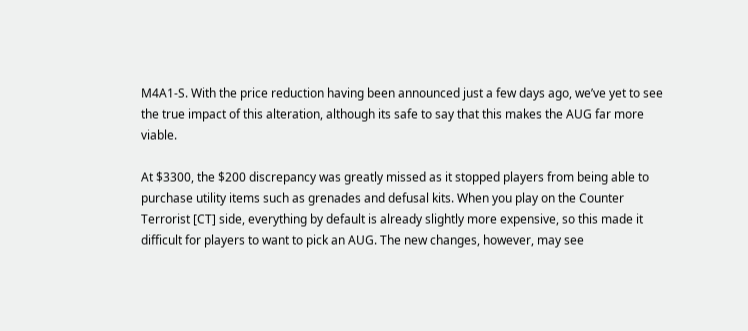M4A1-S. With the price reduction having been announced just a few days ago, we’ve yet to see the true impact of this alteration, although its safe to say that this makes the AUG far more viable.

At $3300, the $200 discrepancy was greatly missed as it stopped players from being able to purchase utility items such as grenades and defusal kits. When you play on the Counter Terrorist [CT] side, everything by default is already slightly more expensive, so this made it difficult for players to want to pick an AUG. The new changes, however, may see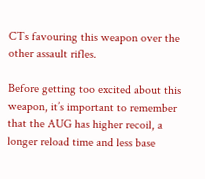CTs favouring this weapon over the other assault rifles.

Before getting too excited about this weapon, it’s important to remember that the AUG has higher recoil, a longer reload time and less base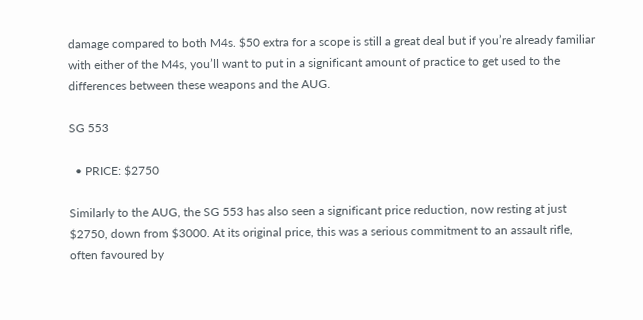damage compared to both M4s. $50 extra for a scope is still a great deal but if you’re already familiar with either of the M4s, you’ll want to put in a significant amount of practice to get used to the differences between these weapons and the AUG.

SG 553

  • PRICE: $2750

Similarly to the AUG, the SG 553 has also seen a significant price reduction, now resting at just $2750, down from $3000. At its original price, this was a serious commitment to an assault rifle, often favoured by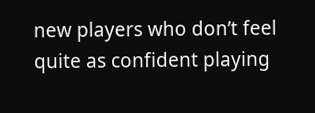new players who don’t feel quite as confident playing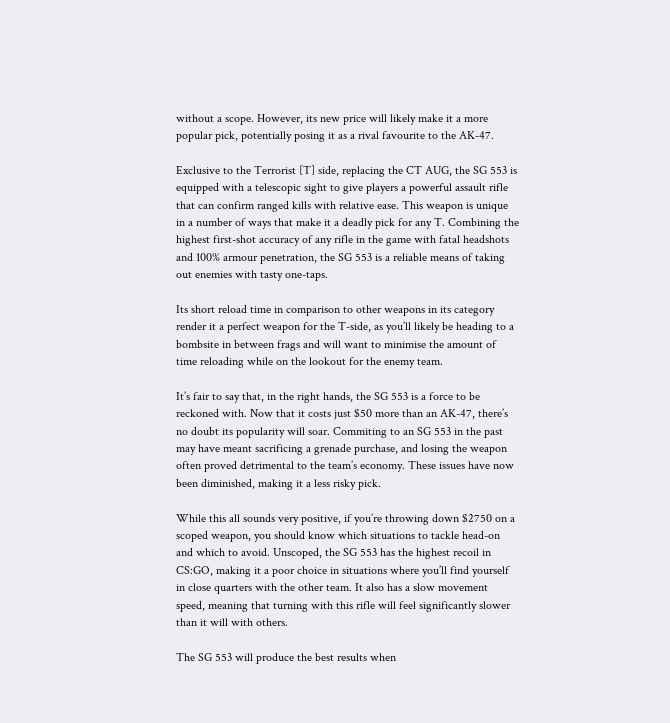without a scope. However, its new price will likely make it a more popular pick, potentially posing it as a rival favourite to the AK-47.

Exclusive to the Terrorist [T] side, replacing the CT AUG, the SG 553 is equipped with a telescopic sight to give players a powerful assault rifle that can confirm ranged kills with relative ease. This weapon is unique in a number of ways that make it a deadly pick for any T. Combining the highest first-shot accuracy of any rifle in the game with fatal headshots and 100% armour penetration, the SG 553 is a reliable means of taking out enemies with tasty one-taps.

Its short reload time in comparison to other weapons in its category render it a perfect weapon for the T-side, as you’ll likely be heading to a bombsite in between frags and will want to minimise the amount of time reloading while on the lookout for the enemy team.

It’s fair to say that, in the right hands, the SG 553 is a force to be reckoned with. Now that it costs just $50 more than an AK-47, there’s no doubt its popularity will soar. Commiting to an SG 553 in the past may have meant sacrificing a grenade purchase, and losing the weapon often proved detrimental to the team’s economy. These issues have now been diminished, making it a less risky pick.

While this all sounds very positive, if you’re throwing down $2750 on a scoped weapon, you should know which situations to tackle head-on and which to avoid. Unscoped, the SG 553 has the highest recoil in CS:GO, making it a poor choice in situations where you’ll find yourself in close quarters with the other team. It also has a slow movement speed, meaning that turning with this rifle will feel significantly slower than it will with others.

The SG 553 will produce the best results when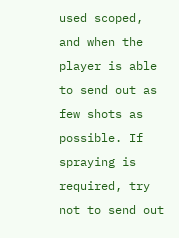used scoped, and when the player is able to send out as few shots as possible. If spraying is required, try not to send out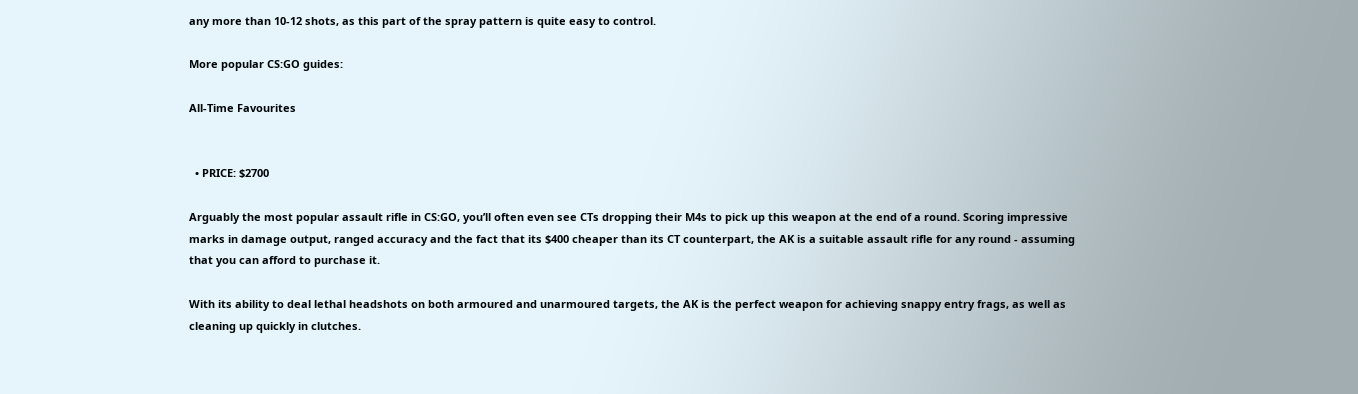any more than 10-12 shots, as this part of the spray pattern is quite easy to control.

More popular CS:GO guides:

All-Time Favourites


  • PRICE: $2700

Arguably the most popular assault rifle in CS:GO, you’ll often even see CTs dropping their M4s to pick up this weapon at the end of a round. Scoring impressive marks in damage output, ranged accuracy and the fact that its $400 cheaper than its CT counterpart, the AK is a suitable assault rifle for any round - assuming that you can afford to purchase it.

With its ability to deal lethal headshots on both armoured and unarmoured targets, the AK is the perfect weapon for achieving snappy entry frags, as well as cleaning up quickly in clutches.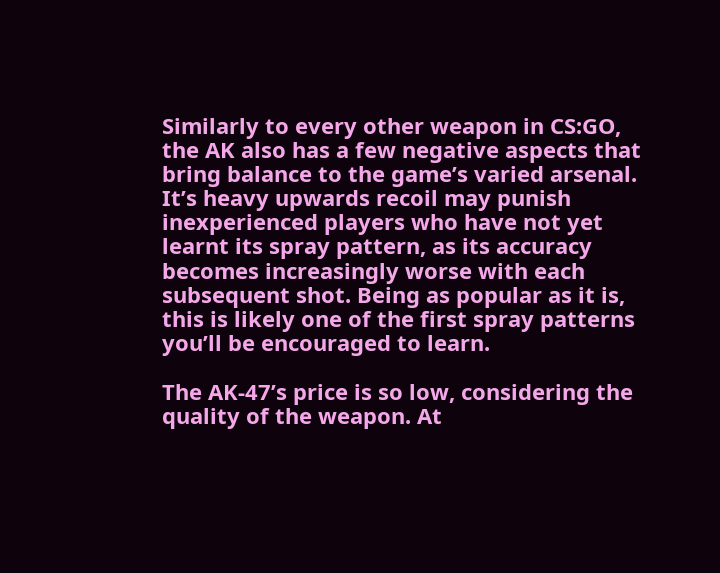Similarly to every other weapon in CS:GO, the AK also has a few negative aspects that bring balance to the game’s varied arsenal. It’s heavy upwards recoil may punish inexperienced players who have not yet learnt its spray pattern, as its accuracy becomes increasingly worse with each subsequent shot. Being as popular as it is, this is likely one of the first spray patterns you’ll be encouraged to learn.

The AK-47’s price is so low, considering the quality of the weapon. At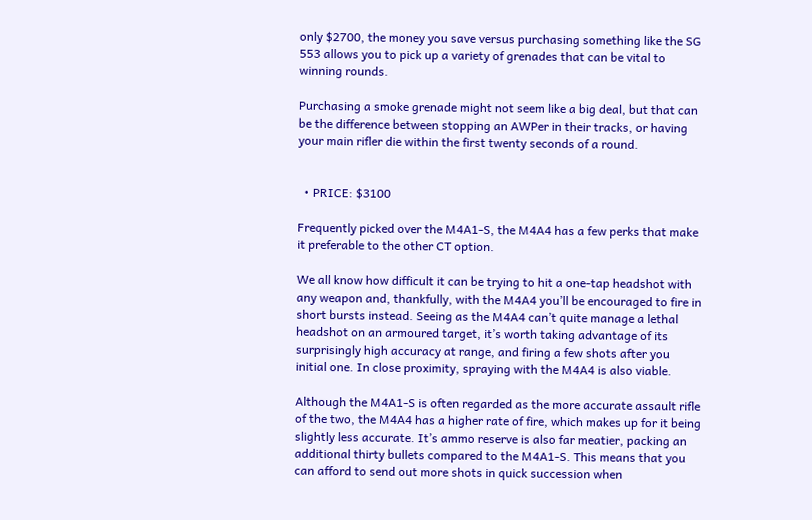only $2700, the money you save versus purchasing something like the SG 553 allows you to pick up a variety of grenades that can be vital to winning rounds.

Purchasing a smoke grenade might not seem like a big deal, but that can be the difference between stopping an AWPer in their tracks, or having your main rifler die within the first twenty seconds of a round.


  • PRICE: $3100

Frequently picked over the M4A1-S, the M4A4 has a few perks that make it preferable to the other CT option.

We all know how difficult it can be trying to hit a one-tap headshot with any weapon and, thankfully, with the M4A4 you’ll be encouraged to fire in short bursts instead. Seeing as the M4A4 can’t quite manage a lethal headshot on an armoured target, it’s worth taking advantage of its surprisingly high accuracy at range, and firing a few shots after you initial one. In close proximity, spraying with the M4A4 is also viable.

Although the M4A1-S is often regarded as the more accurate assault rifle of the two, the M4A4 has a higher rate of fire, which makes up for it being slightly less accurate. It’s ammo reserve is also far meatier, packing an additional thirty bullets compared to the M4A1-S. This means that you can afford to send out more shots in quick succession when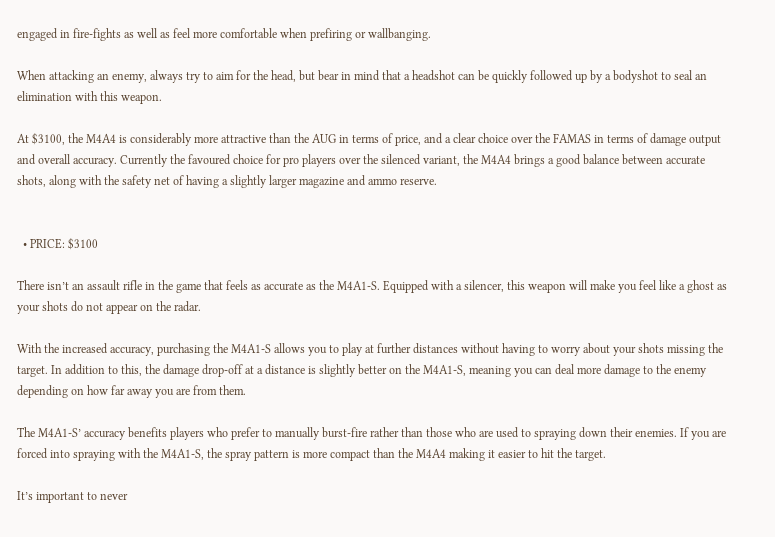engaged in fire-fights as well as feel more comfortable when prefiring or wallbanging.

When attacking an enemy, always try to aim for the head, but bear in mind that a headshot can be quickly followed up by a bodyshot to seal an elimination with this weapon.

At $3100, the M4A4 is considerably more attractive than the AUG in terms of price, and a clear choice over the FAMAS in terms of damage output and overall accuracy. Currently the favoured choice for pro players over the silenced variant, the M4A4 brings a good balance between accurate shots, along with the safety net of having a slightly larger magazine and ammo reserve.


  • PRICE: $3100

There isn’t an assault rifle in the game that feels as accurate as the M4A1-S. Equipped with a silencer, this weapon will make you feel like a ghost as your shots do not appear on the radar.

With the increased accuracy, purchasing the M4A1-S allows you to play at further distances without having to worry about your shots missing the target. In addition to this, the damage drop-off at a distance is slightly better on the M4A1-S, meaning you can deal more damage to the enemy depending on how far away you are from them.

The M4A1-S’ accuracy benefits players who prefer to manually burst-fire rather than those who are used to spraying down their enemies. If you are forced into spraying with the M4A1-S, the spray pattern is more compact than the M4A4 making it easier to hit the target.

It’s important to never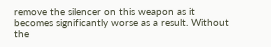remove the silencer on this weapon as it becomes significantly worse as a result. Without the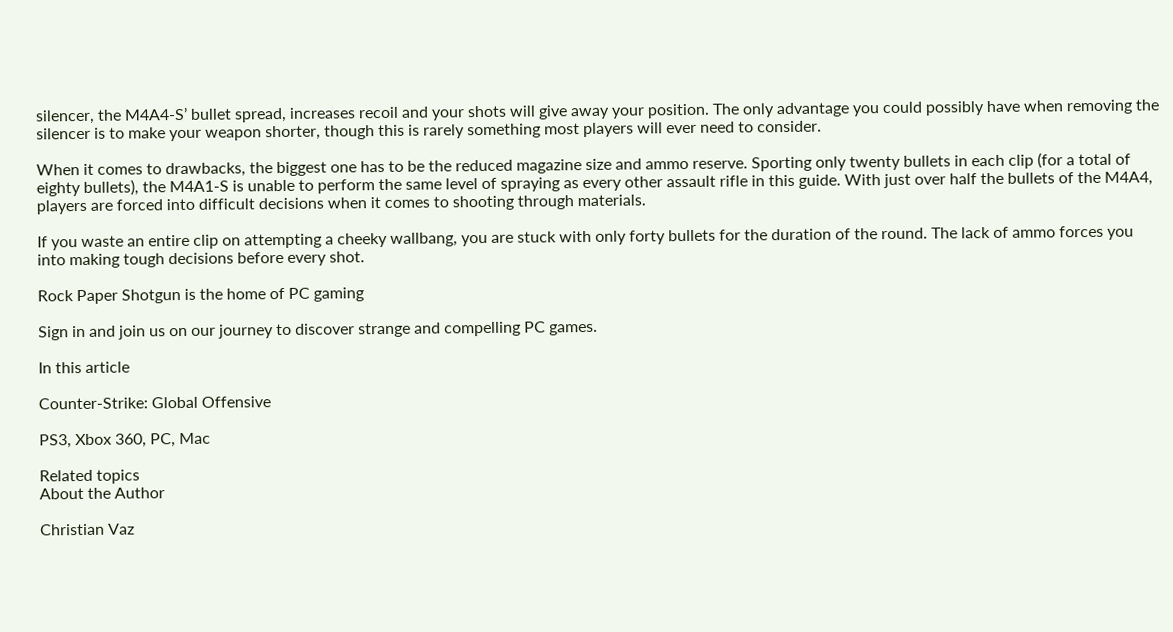silencer, the M4A4-S’ bullet spread, increases recoil and your shots will give away your position. The only advantage you could possibly have when removing the silencer is to make your weapon shorter, though this is rarely something most players will ever need to consider.

When it comes to drawbacks, the biggest one has to be the reduced magazine size and ammo reserve. Sporting only twenty bullets in each clip (for a total of eighty bullets), the M4A1-S is unable to perform the same level of spraying as every other assault rifle in this guide. With just over half the bullets of the M4A4, players are forced into difficult decisions when it comes to shooting through materials.

If you waste an entire clip on attempting a cheeky wallbang, you are stuck with only forty bullets for the duration of the round. The lack of ammo forces you into making tough decisions before every shot.

Rock Paper Shotgun is the home of PC gaming

Sign in and join us on our journey to discover strange and compelling PC games.

In this article

Counter-Strike: Global Offensive

PS3, Xbox 360, PC, Mac

Related topics
About the Author

Christian Vaz